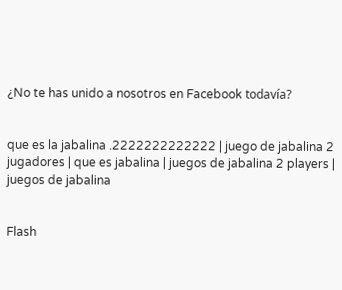¿No te has unido a nosotros en Facebook todavía?


que es la jabalina .2222222222222 | juego de jabalina 2 jugadores | que es jabalina | juegos de jabalina 2 players | juegos de jabalina


Flash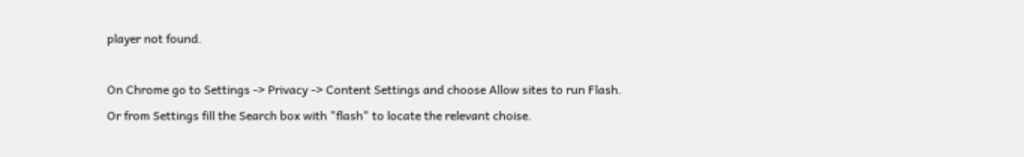player not found.

On Chrome go to Settings -> Privacy -> Content Settings and choose Allow sites to run Flash.
Or from Settings fill the Search box with "flash" to locate the relevant choise.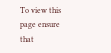To view this page ensure that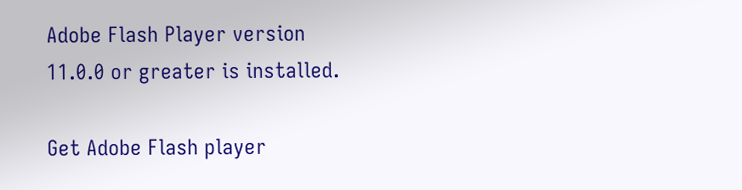Adobe Flash Player version 11.0.0 or greater is installed.

Get Adobe Flash player